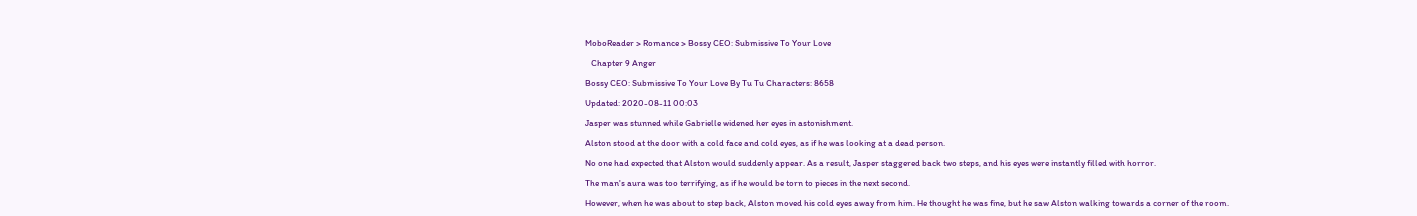MoboReader > Romance > Bossy CEO: Submissive To Your Love

   Chapter 9 Anger

Bossy CEO: Submissive To Your Love By Tu Tu Characters: 8658

Updated: 2020-08-11 00:03

Jasper was stunned while Gabrielle widened her eyes in astonishment.

Alston stood at the door with a cold face and cold eyes, as if he was looking at a dead person.

No one had expected that Alston would suddenly appear. As a result, Jasper staggered back two steps, and his eyes were instantly filled with horror.

The man's aura was too terrifying, as if he would be torn to pieces in the next second.

However, when he was about to step back, Alston moved his cold eyes away from him. He thought he was fine, but he saw Alston walking towards a corner of the room.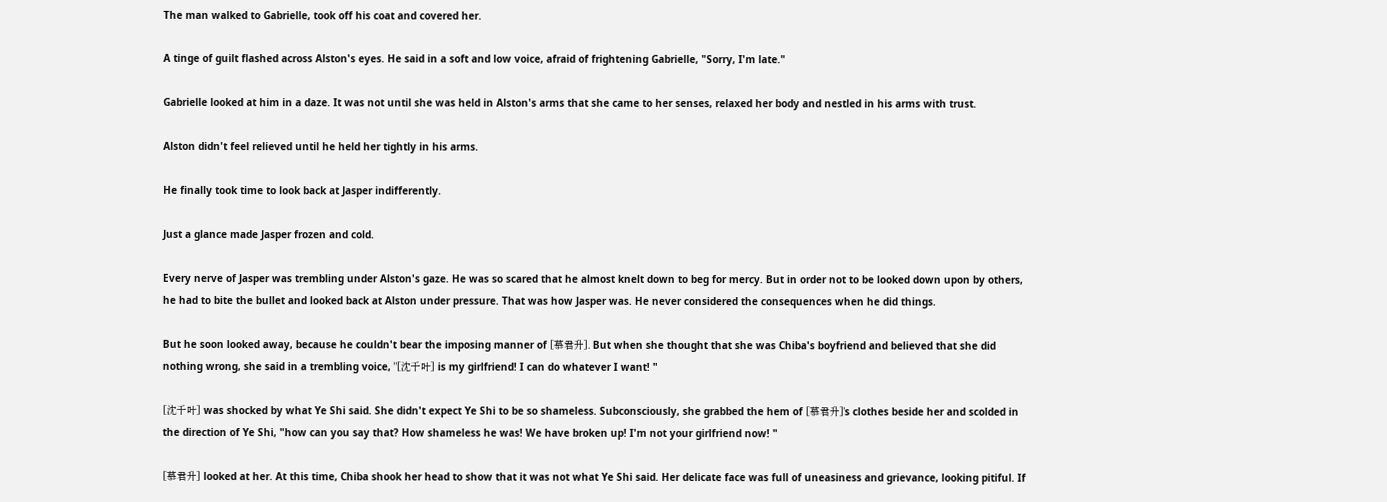The man walked to Gabrielle, took off his coat and covered her.

A tinge of guilt flashed across Alston's eyes. He said in a soft and low voice, afraid of frightening Gabrielle, "Sorry, I'm late."

Gabrielle looked at him in a daze. It was not until she was held in Alston's arms that she came to her senses, relaxed her body and nestled in his arms with trust.

Alston didn't feel relieved until he held her tightly in his arms.

He finally took time to look back at Jasper indifferently.

Just a glance made Jasper frozen and cold.

Every nerve of Jasper was trembling under Alston's gaze. He was so scared that he almost knelt down to beg for mercy. But in order not to be looked down upon by others, he had to bite the bullet and looked back at Alston under pressure. That was how Jasper was. He never considered the consequences when he did things.

But he soon looked away, because he couldn't bear the imposing manner of [慕君升]. But when she thought that she was Chiba's boyfriend and believed that she did nothing wrong, she said in a trembling voice, "[沈千叶] is my girlfriend! I can do whatever I want! "

[沈千叶] was shocked by what Ye Shi said. She didn't expect Ye Shi to be so shameless. Subconsciously, she grabbed the hem of [慕君升]'s clothes beside her and scolded in the direction of Ye Shi, "how can you say that? How shameless he was! We have broken up! I'm not your girlfriend now! "

[慕君升] looked at her. At this time, Chiba shook her head to show that it was not what Ye Shi said. Her delicate face was full of uneasiness and grievance, looking pitiful. If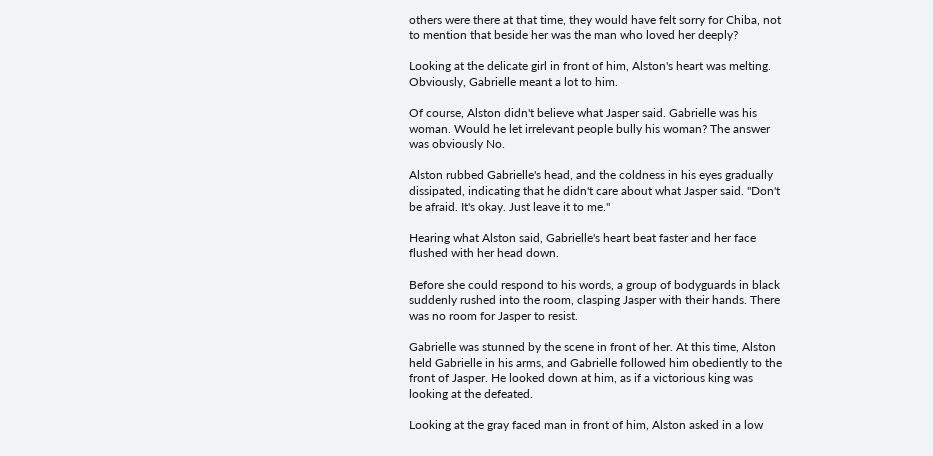others were there at that time, they would have felt sorry for Chiba, not to mention that beside her was the man who loved her deeply?

Looking at the delicate girl in front of him, Alston's heart was melting. Obviously, Gabrielle meant a lot to him.

Of course, Alston didn't believe what Jasper said. Gabrielle was his woman. Would he let irrelevant people bully his woman? The answer was obviously No.

Alston rubbed Gabrielle's head, and the coldness in his eyes gradually dissipated, indicating that he didn't care about what Jasper said. "Don't be afraid. It's okay. Just leave it to me."

Hearing what Alston said, Gabrielle's heart beat faster and her face flushed with her head down.

Before she could respond to his words, a group of bodyguards in black suddenly rushed into the room, clasping Jasper with their hands. There was no room for Jasper to resist.

Gabrielle was stunned by the scene in front of her. At this time, Alston held Gabrielle in his arms, and Gabrielle followed him obediently to the front of Jasper. He looked down at him, as if a victorious king was looking at the defeated.

Looking at the gray faced man in front of him, Alston asked in a low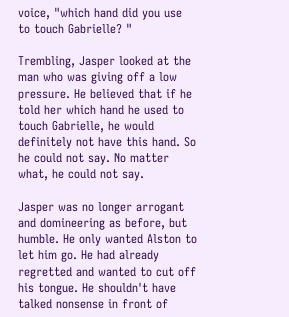voice, "which hand did you use to touch Gabrielle? "

Trembling, Jasper looked at the man who was giving off a low pressure. He believed that if he told her which hand he used to touch Gabrielle, he would definitely not have this hand. So he could not say. No matter what, he could not say.

Jasper was no longer arrogant and domineering as before, but humble. He only wanted Alston to let him go. He had already regretted and wanted to cut off his tongue. He shouldn't have talked nonsense in front of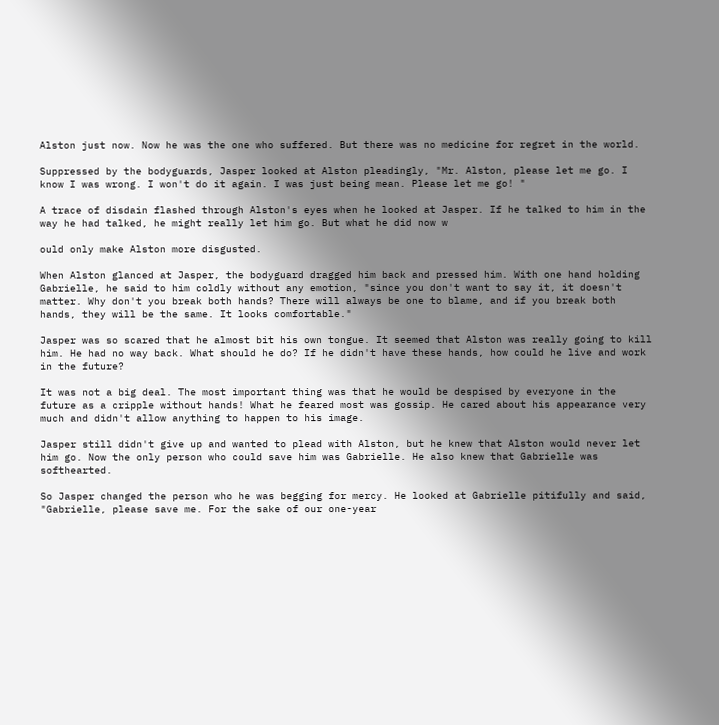Alston just now. Now he was the one who suffered. But there was no medicine for regret in the world.

Suppressed by the bodyguards, Jasper looked at Alston pleadingly, "Mr. Alston, please let me go. I know I was wrong. I won't do it again. I was just being mean. Please let me go! "

A trace of disdain flashed through Alston's eyes when he looked at Jasper. If he talked to him in the way he had talked, he might really let him go. But what he did now w

ould only make Alston more disgusted.

When Alston glanced at Jasper, the bodyguard dragged him back and pressed him. With one hand holding Gabrielle, he said to him coldly without any emotion, "since you don't want to say it, it doesn't matter. Why don't you break both hands? There will always be one to blame, and if you break both hands, they will be the same. It looks comfortable."

Jasper was so scared that he almost bit his own tongue. It seemed that Alston was really going to kill him. He had no way back. What should he do? If he didn't have these hands, how could he live and work in the future?

It was not a big deal. The most important thing was that he would be despised by everyone in the future as a cripple without hands! What he feared most was gossip. He cared about his appearance very much and didn't allow anything to happen to his image.

Jasper still didn't give up and wanted to plead with Alston, but he knew that Alston would never let him go. Now the only person who could save him was Gabrielle. He also knew that Gabrielle was softhearted.

So Jasper changed the person who he was begging for mercy. He looked at Gabrielle pitifully and said, "Gabrielle, please save me. For the sake of our one-year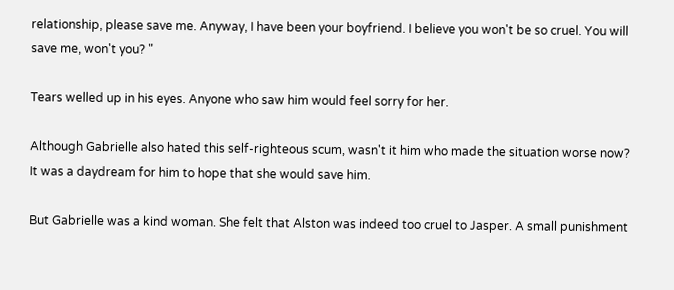relationship, please save me. Anyway, I have been your boyfriend. I believe you won't be so cruel. You will save me, won't you? "

Tears welled up in his eyes. Anyone who saw him would feel sorry for her.

Although Gabrielle also hated this self-righteous scum, wasn't it him who made the situation worse now? It was a daydream for him to hope that she would save him.

But Gabrielle was a kind woman. She felt that Alston was indeed too cruel to Jasper. A small punishment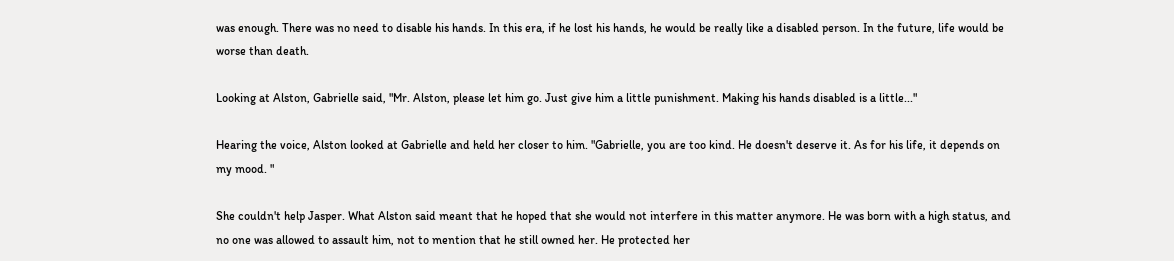was enough. There was no need to disable his hands. In this era, if he lost his hands, he would be really like a disabled person. In the future, life would be worse than death.

Looking at Alston, Gabrielle said, "Mr. Alston, please let him go. Just give him a little punishment. Making his hands disabled is a little..."

Hearing the voice, Alston looked at Gabrielle and held her closer to him. "Gabrielle, you are too kind. He doesn't deserve it. As for his life, it depends on my mood. "

She couldn't help Jasper. What Alston said meant that he hoped that she would not interfere in this matter anymore. He was born with a high status, and no one was allowed to assault him, not to mention that he still owned her. He protected her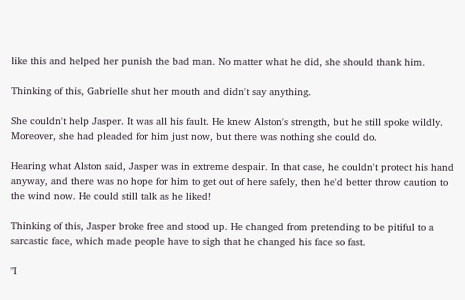like this and helped her punish the bad man. No matter what he did, she should thank him.

Thinking of this, Gabrielle shut her mouth and didn't say anything.

She couldn't help Jasper. It was all his fault. He knew Alston's strength, but he still spoke wildly. Moreover, she had pleaded for him just now, but there was nothing she could do.

Hearing what Alston said, Jasper was in extreme despair. In that case, he couldn't protect his hand anyway, and there was no hope for him to get out of here safely, then he'd better throw caution to the wind now. He could still talk as he liked!

Thinking of this, Jasper broke free and stood up. He changed from pretending to be pitiful to a sarcastic face, which made people have to sigh that he changed his face so fast.

"I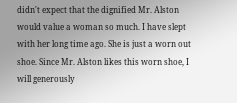didn't expect that the dignified Mr. Alston would value a woman so much. I have slept with her long time ago. She is just a worn out shoe. Since Mr. Alston likes this worn shoe, I will generously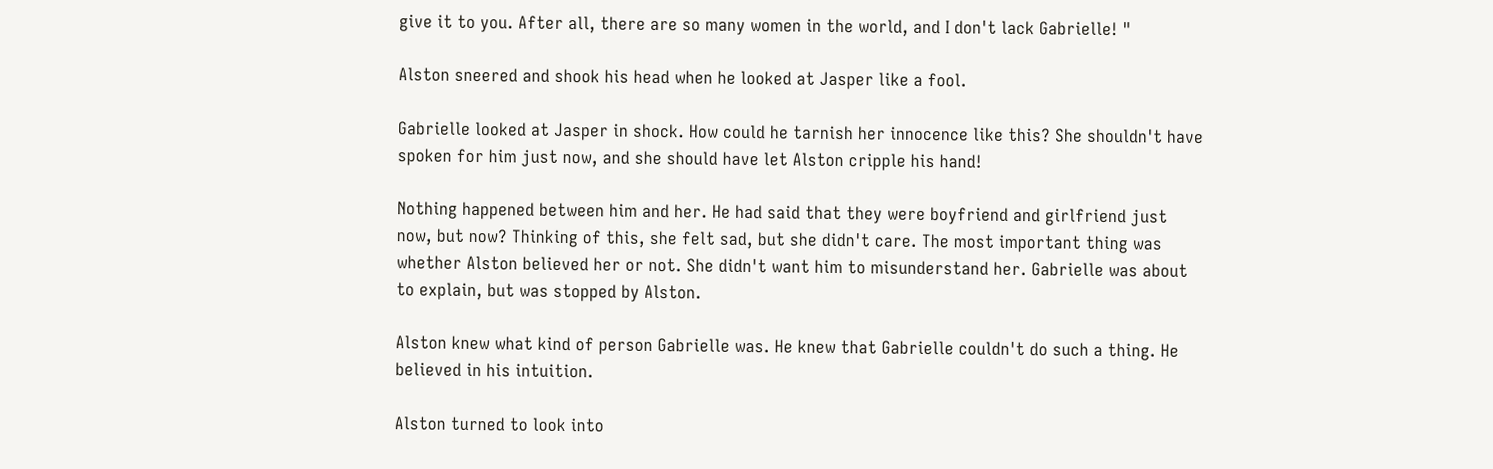give it to you. After all, there are so many women in the world, and I don't lack Gabrielle! "

Alston sneered and shook his head when he looked at Jasper like a fool.

Gabrielle looked at Jasper in shock. How could he tarnish her innocence like this? She shouldn't have spoken for him just now, and she should have let Alston cripple his hand!

Nothing happened between him and her. He had said that they were boyfriend and girlfriend just now, but now? Thinking of this, she felt sad, but she didn't care. The most important thing was whether Alston believed her or not. She didn't want him to misunderstand her. Gabrielle was about to explain, but was stopped by Alston.

Alston knew what kind of person Gabrielle was. He knew that Gabrielle couldn't do such a thing. He believed in his intuition.

Alston turned to look into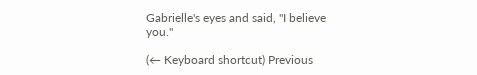Gabrielle's eyes and said, "I believe you."

(← Keyboard shortcut) Previous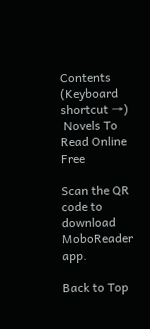Contents (Keyboard shortcut →)
 Novels To Read Online Free

Scan the QR code to download MoboReader app.

Back to Top